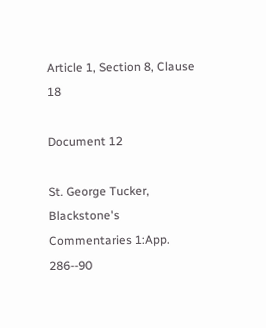Article 1, Section 8, Clause 18

Document 12

St. George Tucker, Blackstone's Commentaries 1:App. 286--90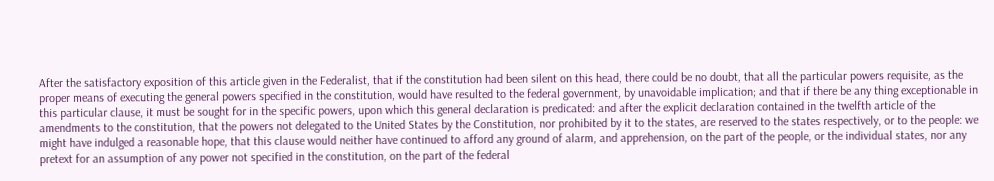After the satisfactory exposition of this article given in the Federalist, that if the constitution had been silent on this head, there could be no doubt, that all the particular powers requisite, as the proper means of executing the general powers specified in the constitution, would have resulted to the federal government, by unavoidable implication; and that if there be any thing exceptionable in this particular clause, it must be sought for in the specific powers, upon which this general declaration is predicated: and after the explicit declaration contained in the twelfth article of the amendments to the constitution, that the powers not delegated to the United States by the Constitution, nor prohibited by it to the states, are reserved to the states respectively, or to the people: we might have indulged a reasonable hope, that this clause would neither have continued to afford any ground of alarm, and apprehension, on the part of the people, or the individual states, nor any pretext for an assumption of any power not specified in the constitution, on the part of the federal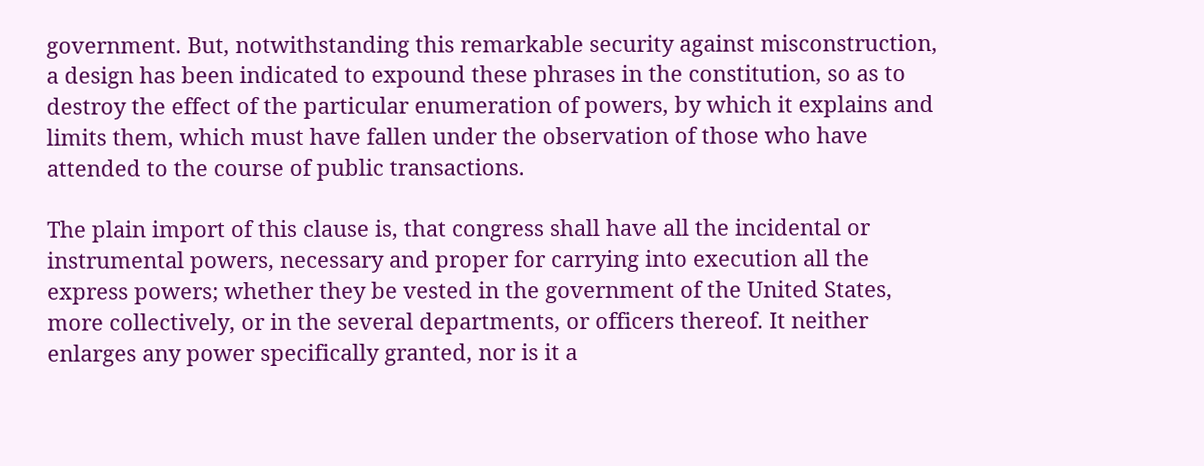government. But, notwithstanding this remarkable security against misconstruction, a design has been indicated to expound these phrases in the constitution, so as to destroy the effect of the particular enumeration of powers, by which it explains and limits them, which must have fallen under the observation of those who have attended to the course of public transactions.

The plain import of this clause is, that congress shall have all the incidental or instrumental powers, necessary and proper for carrying into execution all the express powers; whether they be vested in the government of the United States, more collectively, or in the several departments, or officers thereof. It neither enlarges any power specifically granted, nor is it a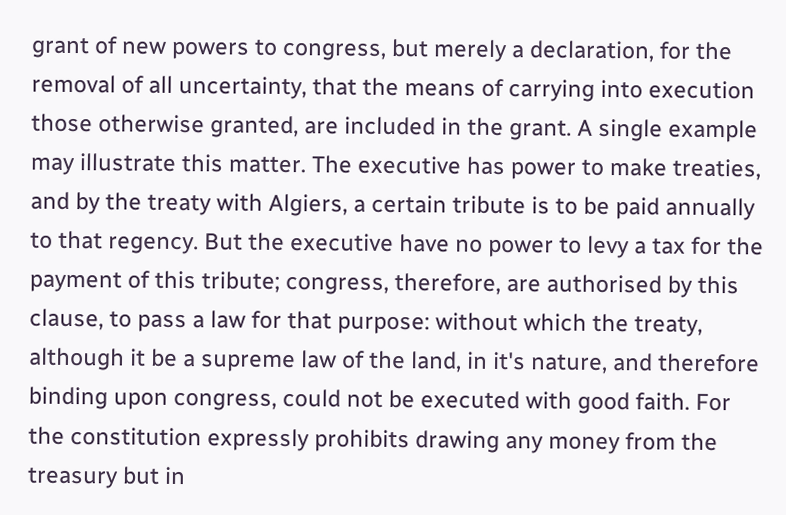grant of new powers to congress, but merely a declaration, for the removal of all uncertainty, that the means of carrying into execution those otherwise granted, are included in the grant. A single example may illustrate this matter. The executive has power to make treaties, and by the treaty with Algiers, a certain tribute is to be paid annually to that regency. But the executive have no power to levy a tax for the payment of this tribute; congress, therefore, are authorised by this clause, to pass a law for that purpose: without which the treaty, although it be a supreme law of the land, in it's nature, and therefore binding upon congress, could not be executed with good faith. For the constitution expressly prohibits drawing any money from the treasury but in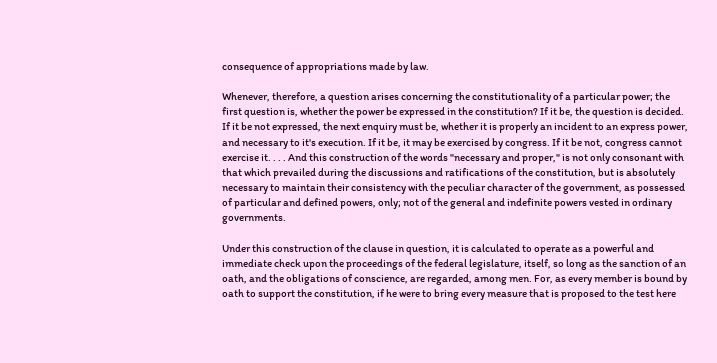consequence of appropriations made by law.

Whenever, therefore, a question arises concerning the constitutionality of a particular power; the first question is, whether the power be expressed in the constitution? If it be, the question is decided. If it be not expressed, the next enquiry must be, whether it is properly an incident to an express power, and necessary to it's execution. If it be, it may be exercised by congress. If it be not, congress cannot exercise it. . . . And this construction of the words "necessary and proper," is not only consonant with that which prevailed during the discussions and ratifications of the constitution, but is absolutely necessary to maintain their consistency with the peculiar character of the government, as possessed of particular and defined powers, only; not of the general and indefinite powers vested in ordinary governments.

Under this construction of the clause in question, it is calculated to operate as a powerful and immediate check upon the proceedings of the federal legislature, itself, so long as the sanction of an oath, and the obligations of conscience, are regarded, among men. For, as every member is bound by oath to support the constitution, if he were to bring every measure that is proposed to the test here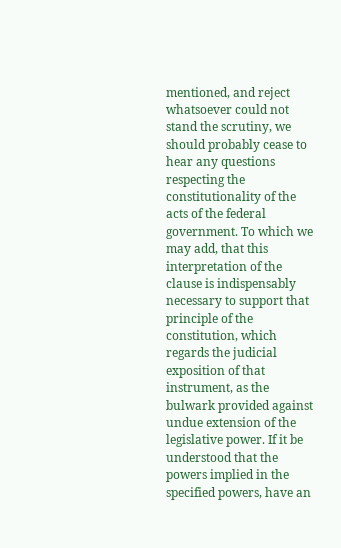mentioned, and reject whatsoever could not stand the scrutiny, we should probably cease to hear any questions respecting the constitutionality of the acts of the federal government. To which we may add, that this interpretation of the clause is indispensably necessary to support that principle of the constitution, which regards the judicial exposition of that instrument, as the bulwark provided against undue extension of the legislative power. If it be understood that the powers implied in the specified powers, have an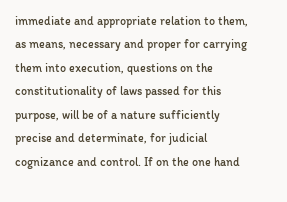immediate and appropriate relation to them, as means, necessary and proper for carrying them into execution, questions on the constitutionality of laws passed for this purpose, will be of a nature sufficiently precise and determinate, for judicial cognizance and control. If on the one hand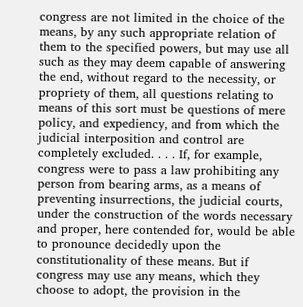congress are not limited in the choice of the means, by any such appropriate relation of them to the specified powers, but may use all such as they may deem capable of answering the end, without regard to the necessity, or propriety of them, all questions relating to means of this sort must be questions of mere policy, and expediency, and from which the judicial interposition and control are completely excluded. . . . If, for example, congress were to pass a law prohibiting any person from bearing arms, as a means of preventing insurrections, the judicial courts, under the construction of the words necessary and proper, here contended for, would be able to pronounce decidedly upon the constitutionality of these means. But if congress may use any means, which they choose to adopt, the provision in the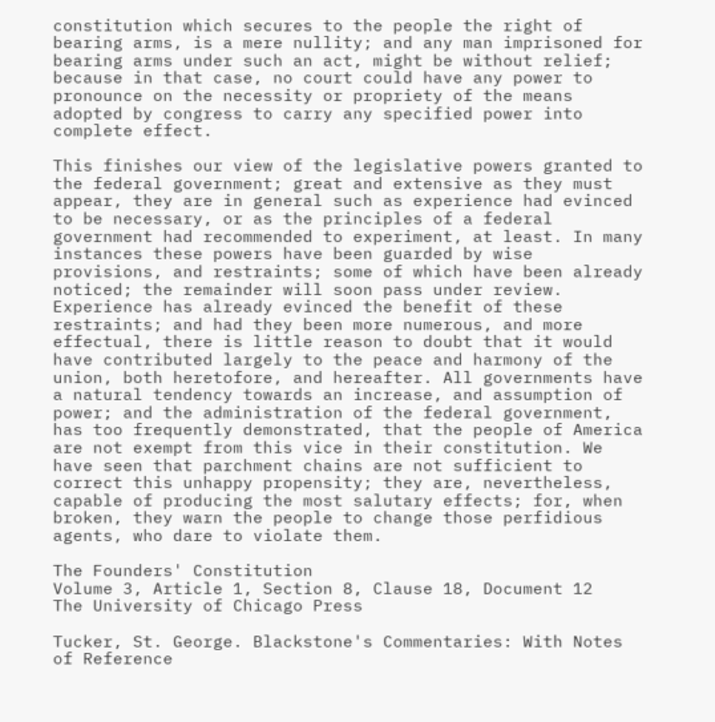constitution which secures to the people the right of bearing arms, is a mere nullity; and any man imprisoned for bearing arms under such an act, might be without relief; because in that case, no court could have any power to pronounce on the necessity or propriety of the means adopted by congress to carry any specified power into complete effect.

This finishes our view of the legislative powers granted to the federal government; great and extensive as they must appear, they are in general such as experience had evinced to be necessary, or as the principles of a federal government had recommended to experiment, at least. In many instances these powers have been guarded by wise provisions, and restraints; some of which have been already noticed; the remainder will soon pass under review. Experience has already evinced the benefit of these restraints; and had they been more numerous, and more effectual, there is little reason to doubt that it would have contributed largely to the peace and harmony of the union, both heretofore, and hereafter. All governments have a natural tendency towards an increase, and assumption of power; and the administration of the federal government, has too frequently demonstrated, that the people of America are not exempt from this vice in their constitution. We have seen that parchment chains are not sufficient to correct this unhappy propensity; they are, nevertheless, capable of producing the most salutary effects; for, when broken, they warn the people to change those perfidious agents, who dare to violate them.

The Founders' Constitution
Volume 3, Article 1, Section 8, Clause 18, Document 12
The University of Chicago Press

Tucker, St. George. Blackstone's Commentaries: With Notes of Reference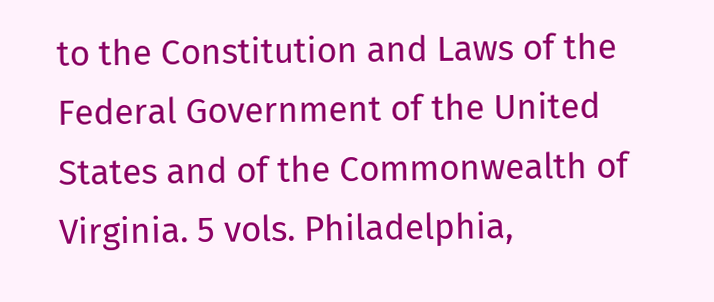to the Constitution and Laws of the Federal Government of the United States and of the Commonwealth of Virginia. 5 vols. Philadelphia,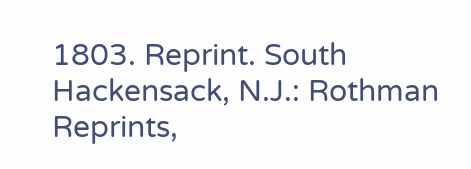1803. Reprint. South Hackensack, N.J.: Rothman Reprints,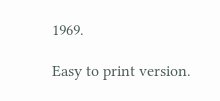1969.

Easy to print version.